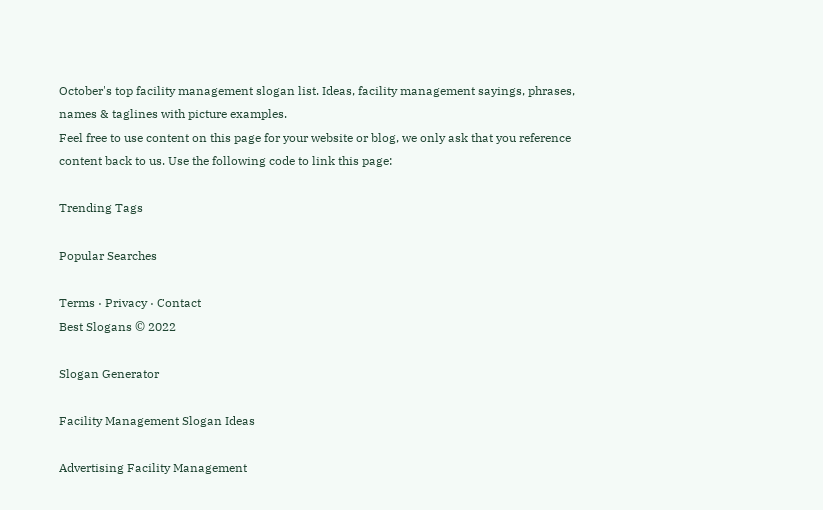October's top facility management slogan list. Ideas, facility management sayings, phrases, names & taglines with picture examples.
Feel free to use content on this page for your website or blog, we only ask that you reference content back to us. Use the following code to link this page:

Trending Tags

Popular Searches

Terms · Privacy · Contact
Best Slogans © 2022

Slogan Generator

Facility Management Slogan Ideas

Advertising Facility Management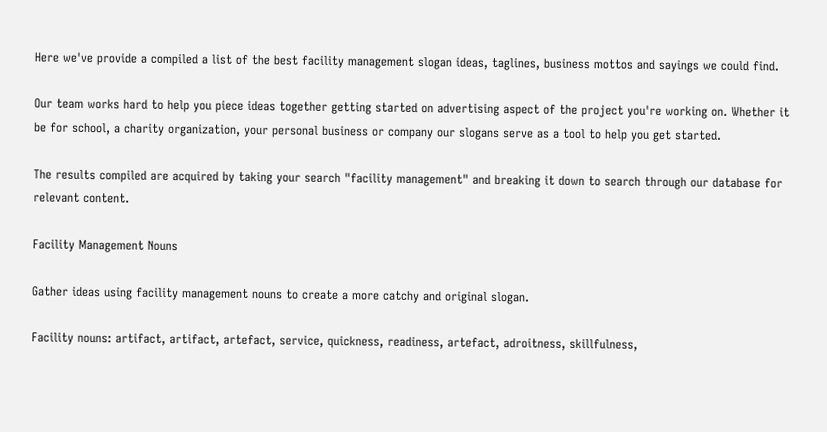Here we've provide a compiled a list of the best facility management slogan ideas, taglines, business mottos and sayings we could find.

Our team works hard to help you piece ideas together getting started on advertising aspect of the project you're working on. Whether it be for school, a charity organization, your personal business or company our slogans serve as a tool to help you get started.

The results compiled are acquired by taking your search "facility management" and breaking it down to search through our database for relevant content.

Facility Management Nouns

Gather ideas using facility management nouns to create a more catchy and original slogan.

Facility nouns: artifact, artifact, artefact, service, quickness, readiness, artefact, adroitness, skillfulness,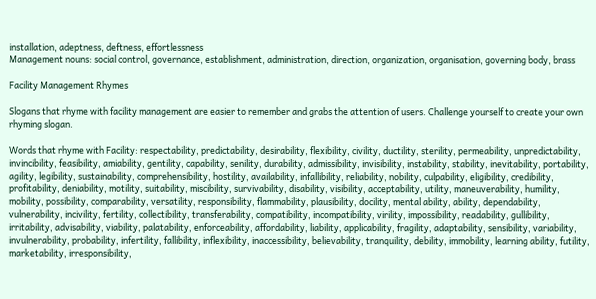installation, adeptness, deftness, effortlessness
Management nouns: social control, governance, establishment, administration, direction, organization, organisation, governing body, brass

Facility Management Rhymes

Slogans that rhyme with facility management are easier to remember and grabs the attention of users. Challenge yourself to create your own rhyming slogan.

Words that rhyme with Facility: respectability, predictability, desirability, flexibility, civility, ductility, sterility, permeability, unpredictability, invincibility, feasibility, amiability, gentility, capability, senility, durability, admissibility, invisibility, instability, stability, inevitability, portability, agility, legibility, sustainability, comprehensibility, hostility, availability, infallibility, reliability, nobility, culpability, eligibility, credibility, profitability, deniability, motility, suitability, miscibility, survivability, disability, visibility, acceptability, utility, maneuverability, humility, mobility, possibility, comparability, versatility, responsibility, flammability, plausibility, docility, mental ability, ability, dependability, vulnerability, incivility, fertility, collectibility, transferability, compatibility, incompatibility, virility, impossibility, readability, gullibility, irritability, advisability, viability, palatability, enforceability, affordability, liability, applicability, fragility, adaptability, sensibility, variability, invulnerability, probability, infertility, fallibility, inflexibility, inaccessibility, believability, tranquility, debility, immobility, learning ability, futility, marketability, irresponsibility,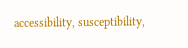accessibility, susceptibility,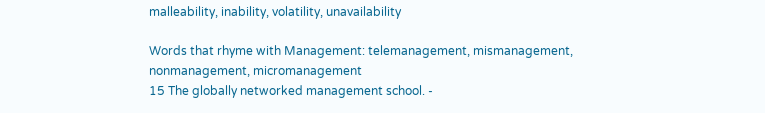malleability, inability, volatility, unavailability

Words that rhyme with Management: telemanagement, mismanagement, nonmanagement, micromanagement
15 The globally networked management school. -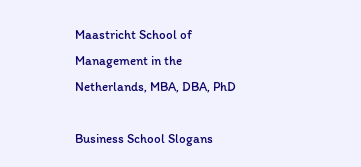Maastricht School of Management in the Netherlands, MBA, DBA, PhD

Business School Slogans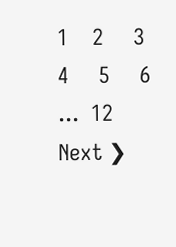1    2     3     4     5     6    ...  12      Next ❯